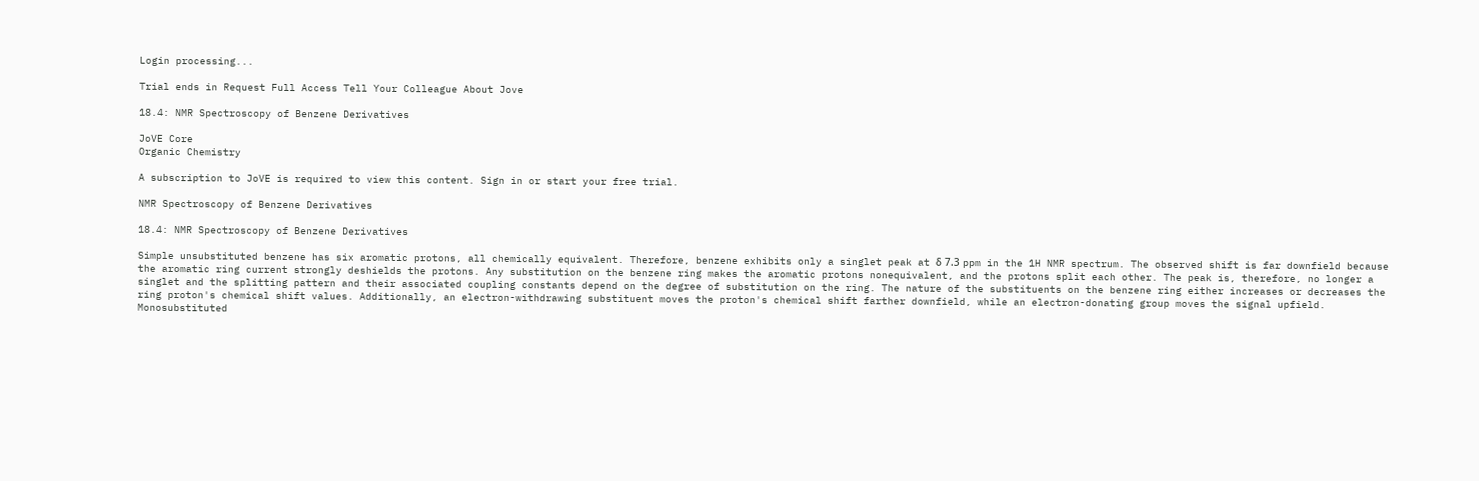Login processing...

Trial ends in Request Full Access Tell Your Colleague About Jove

18.4: NMR Spectroscopy of Benzene Derivatives

JoVE Core
Organic Chemistry

A subscription to JoVE is required to view this content. Sign in or start your free trial.

NMR Spectroscopy of Benzene Derivatives

18.4: NMR Spectroscopy of Benzene Derivatives

Simple unsubstituted benzene has six aromatic protons, all chemically equivalent. Therefore, benzene exhibits only a singlet peak at δ 7.3 ppm in the 1H NMR spectrum. The observed shift is far downfield because the aromatic ring current strongly deshields the protons. Any substitution on the benzene ring makes the aromatic protons nonequivalent, and the protons split each other. The peak is, therefore, no longer a singlet and the splitting pattern and their associated coupling constants depend on the degree of substitution on the ring. The nature of the substituents on the benzene ring either increases or decreases the ring proton's chemical shift values. Additionally, an electron-withdrawing substituent moves the proton's chemical shift farther downfield, while an electron-donating group moves the signal upfield. Monosubstituted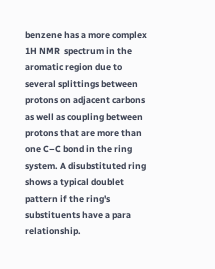benzene has a more complex 1H NMR  spectrum in the aromatic region due to several splittings between protons on adjacent carbons as well as coupling between protons that are more than one C–C bond in the ring system. A disubstituted ring shows a typical doublet pattern if the ring's substituents have a para relationship.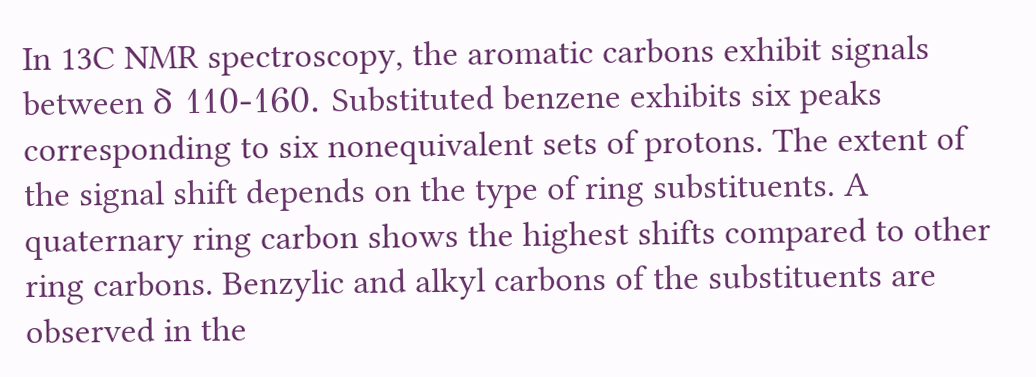In 13C NMR spectroscopy, the aromatic carbons exhibit signals between δ 110-160. Substituted benzene exhibits six peaks corresponding to six nonequivalent sets of protons. The extent of the signal shift depends on the type of ring substituents. A quaternary ring carbon shows the highest shifts compared to other ring carbons. Benzylic and alkyl carbons of the substituents are observed in the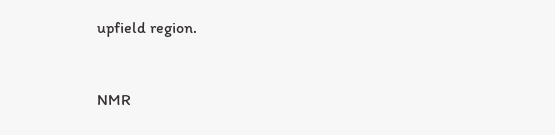upfield region.


NMR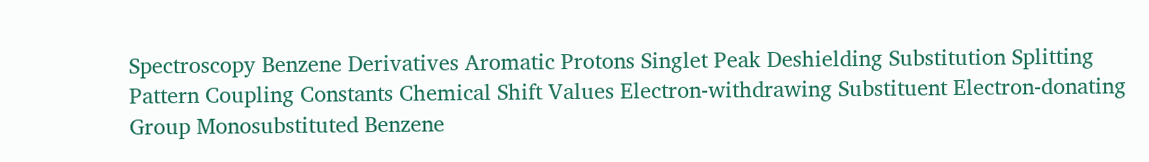Spectroscopy Benzene Derivatives Aromatic Protons Singlet Peak Deshielding Substitution Splitting Pattern Coupling Constants Chemical Shift Values Electron-withdrawing Substituent Electron-donating Group Monosubstituted Benzene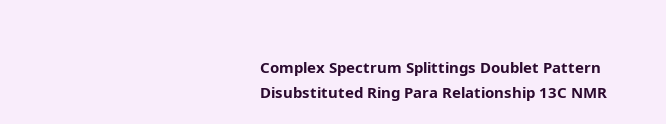Complex Spectrum Splittings Doublet Pattern Disubstituted Ring Para Relationship 13C NMR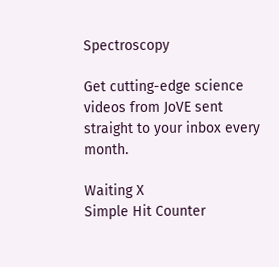Spectroscopy

Get cutting-edge science videos from JoVE sent straight to your inbox every month.

Waiting X
Simple Hit Counter